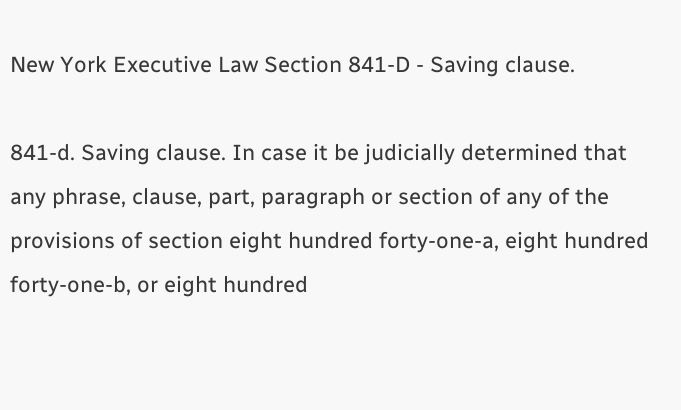New York Executive Law Section 841-D - Saving clause.

841-d. Saving clause. In case it be judicially determined that any phrase, clause, part, paragraph or section of any of the provisions of section eight hundred forty-one-a, eight hundred forty-one-b, or eight hundred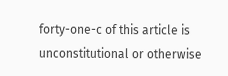forty-one-c of this article is unconstitutional or otherwise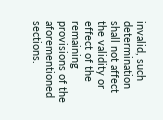invalid, such determination shall not affect the validity or effect of the remaining provisions of the aforementioned sections.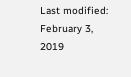Last modified: February 3, 2019